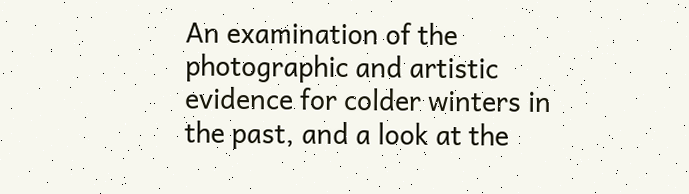An examination of the photographic and artistic evidence for colder winters in the past, and a look at the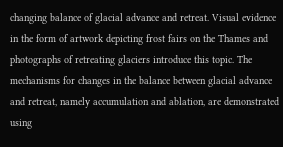changing balance of glacial advance and retreat. Visual evidence in the form of artwork depicting frost fairs on the Thames and photographs of retreating glaciers introduce this topic. The mechanisms for changes in the balance between glacial advance and retreat, namely accumulation and ablation, are demonstrated using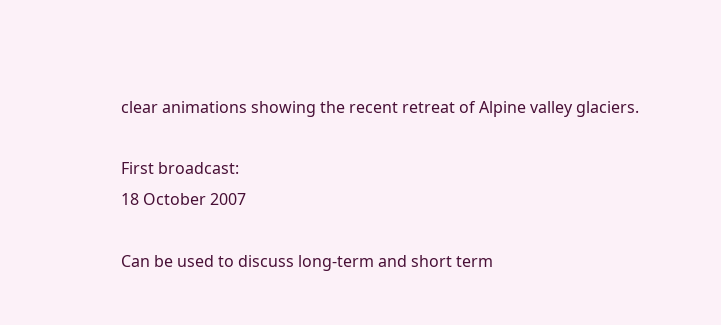clear animations showing the recent retreat of Alpine valley glaciers.

First broadcast:
18 October 2007

Can be used to discuss long-term and short term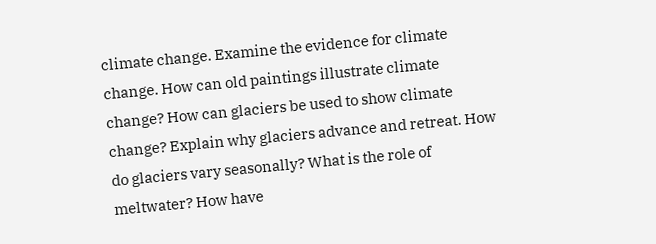climate change. Examine the evidence for climate change. How can old paintings illustrate climate change? How can glaciers be used to show climate change? Explain why glaciers advance and retreat. How do glaciers vary seasonally? What is the role of meltwater? How have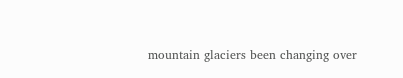mountain glaciers been changing over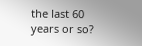the last 60 years or so?